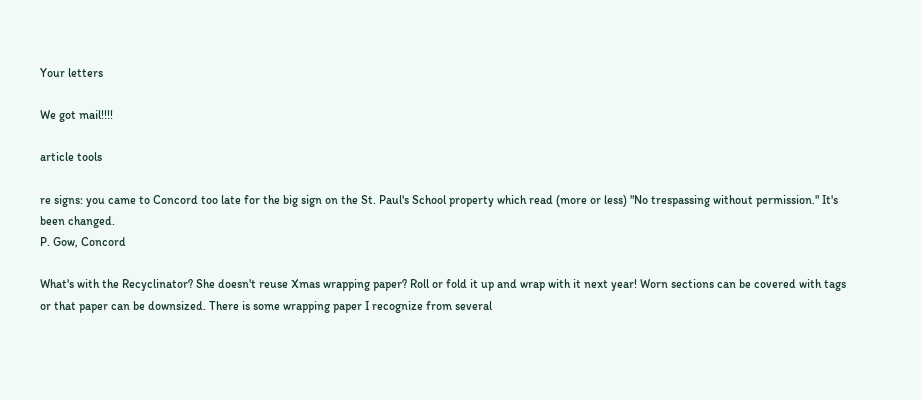Your letters

We got mail!!!!

article tools

re signs: you came to Concord too late for the big sign on the St. Paul's School property which read (more or less) "No trespassing without permission." It's been changed.
P. Gow, Concord

What's with the Recyclinator? She doesn't reuse Xmas wrapping paper? Roll or fold it up and wrap with it next year! Worn sections can be covered with tags or that paper can be downsized. There is some wrapping paper I recognize from several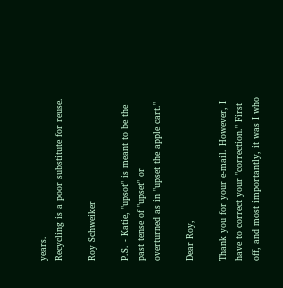years.
Recycling is a poor substitute for reuse.

Roy Schweiker

P.S. - Katie, "upsot" is meant to be the past tense of "upset" or
overturned as in "upset the apple cart."

Dear Roy,

Thank you for your e-mail. However, I have to correct your "correction." First off, and most importantly, it was I who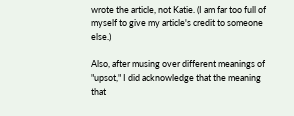wrote the article, not Katie. (I am far too full of myself to give my article's credit to someone else.)

Also, after musing over different meanings of "upsot," I did acknowledge that the meaning that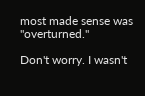most made sense was "overturned."

Don't worry. I wasn't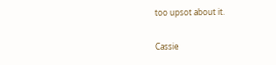too upsot about it.

Cassie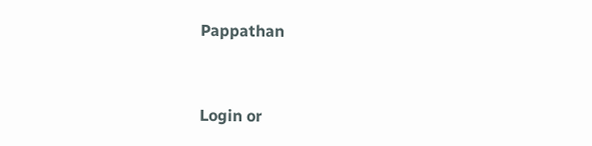Pappathan


Login or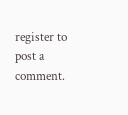register to post a comment.